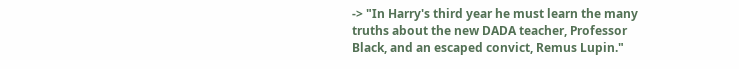-> "In Harry's third year he must learn the many truths about the new DADA teacher, Professor Black, and an escaped convict, Remus Lupin."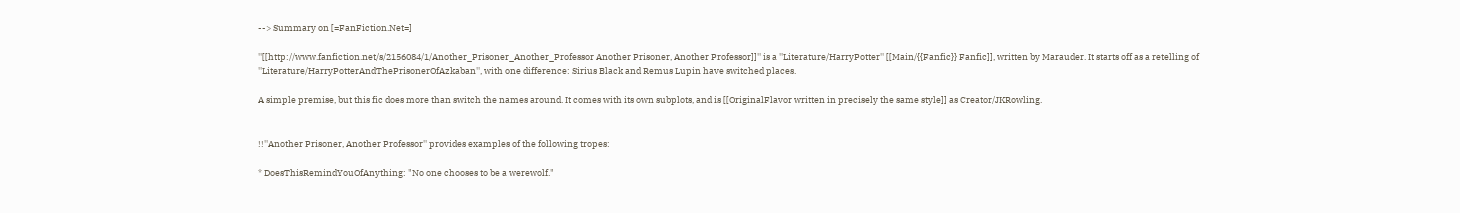--> Summary on [=FanFiction.Net=]

''[[http://www.fanfiction.net/s/2156084/1/Another_Prisoner_Another_Professor Another Prisoner, Another Professor]]'' is a ''Literature/HarryPotter'' [[Main/{{Fanfic}} Fanfic]], written by Marauder. It starts off as a retelling of ''Literature/HarryPotterAndThePrisonerOfAzkaban'', with one difference: Sirius Black and Remus Lupin have switched places.

A simple premise, but this fic does more than switch the names around. It comes with its own subplots, and is [[OriginalFlavor written in precisely the same style]] as Creator/JKRowling.


!!''Another Prisoner, Another Professor'' provides examples of the following tropes:

* DoesThisRemindYouOfAnything: "No one chooses to be a werewolf."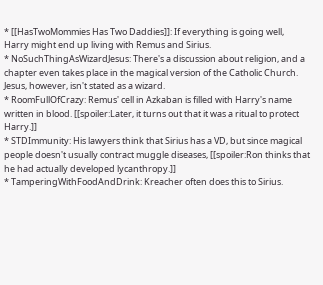* [[HasTwoMommies Has Two Daddies]]: If everything is going well, Harry might end up living with Remus and Sirius.
* NoSuchThingAsWizardJesus: There's a discussion about religion, and a chapter even takes place in the magical version of the Catholic Church. Jesus, however, isn't stated as a wizard.
* RoomFullOfCrazy: Remus' cell in Azkaban is filled with Harry's name written in blood. [[spoiler:Later, it turns out that it was a ritual to protect Harry.]]
* STDImmunity: His lawyers think that Sirius has a VD, but since magical people doesn't usually contract muggle diseases, [[spoiler:Ron thinks that he had actually developed lycanthropy.]]
* TamperingWithFoodAndDrink: Kreacher often does this to Sirius.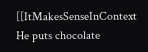[[ItMakesSenseInContext He puts chocolate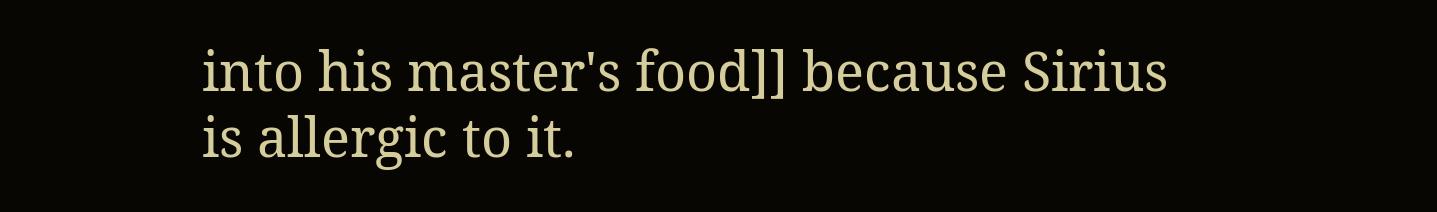into his master's food]] because Sirius is allergic to it.